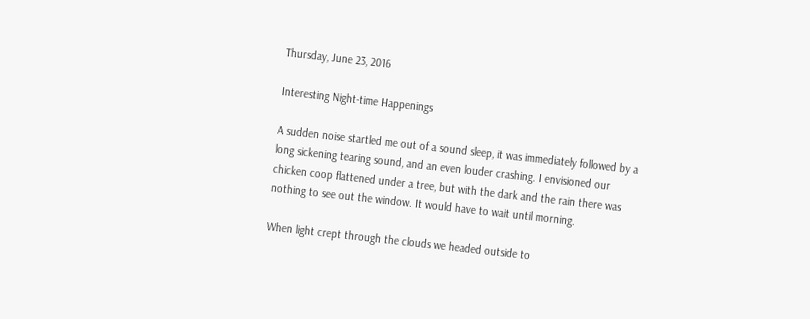Thursday, June 23, 2016

Interesting Night-time Happenings

A sudden noise startled me out of a sound sleep, it was immediately followed by a long sickening tearing sound, and an even louder crashing. I envisioned our chicken coop flattened under a tree, but with the dark and the rain there was nothing to see out the window. It would have to wait until morning.

When light crept through the clouds we headed outside to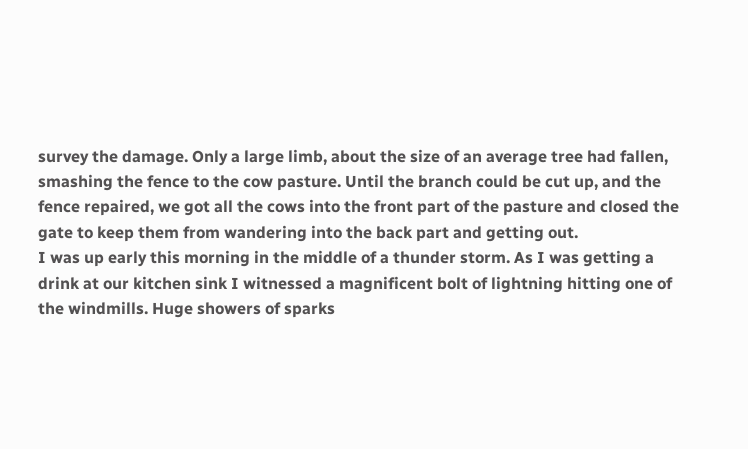survey the damage. Only a large limb, about the size of an average tree had fallen, smashing the fence to the cow pasture. Until the branch could be cut up, and the fence repaired, we got all the cows into the front part of the pasture and closed the gate to keep them from wandering into the back part and getting out.
I was up early this morning in the middle of a thunder storm. As I was getting a drink at our kitchen sink I witnessed a magnificent bolt of lightning hitting one of the windmills. Huge showers of sparks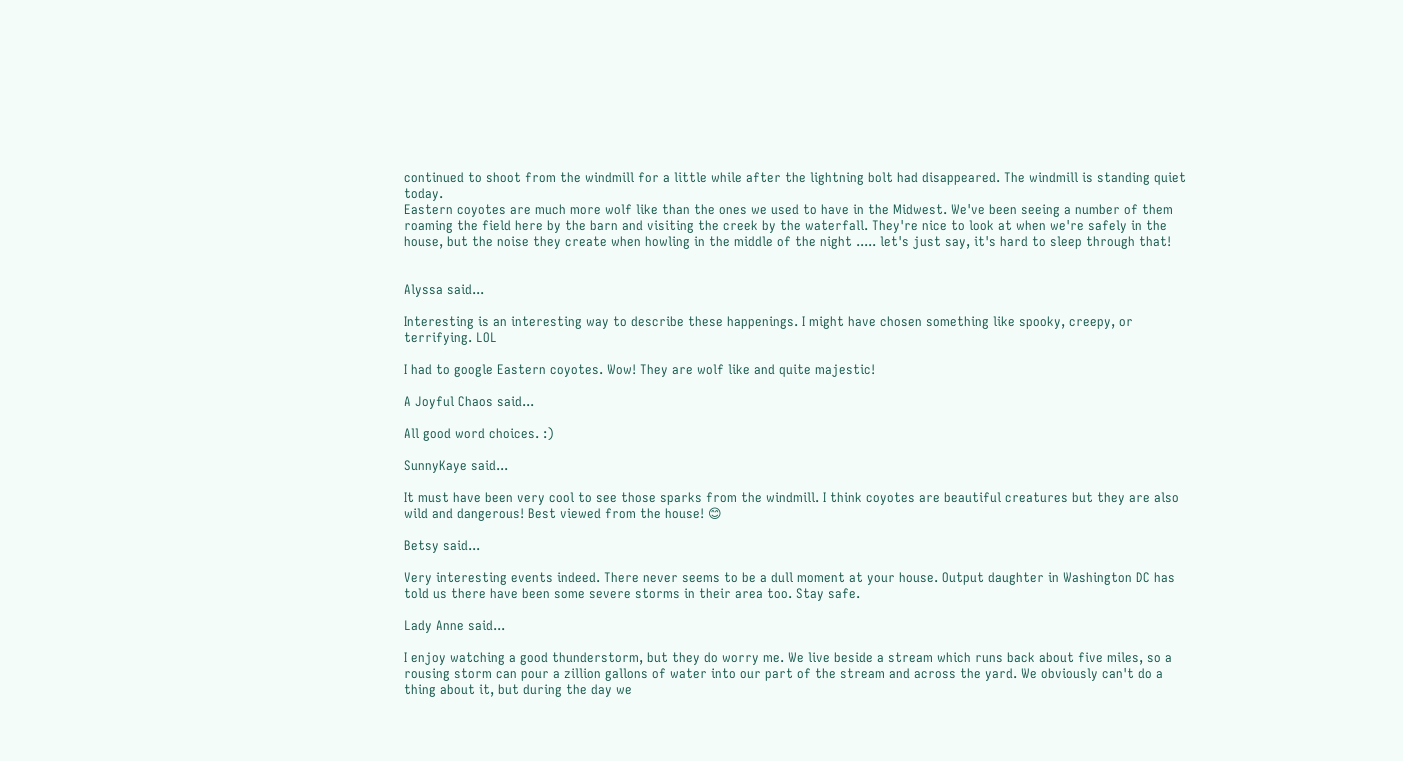continued to shoot from the windmill for a little while after the lightning bolt had disappeared. The windmill is standing quiet today.
Eastern coyotes are much more wolf like than the ones we used to have in the Midwest. We've been seeing a number of them roaming the field here by the barn and visiting the creek by the waterfall. They're nice to look at when we're safely in the house, but the noise they create when howling in the middle of the night ..... let's just say, it's hard to sleep through that!


Alyssa said...

Interesting is an interesting way to describe these happenings. I might have chosen something like spooky, creepy, or terrifying. LOL

I had to google Eastern coyotes. Wow! They are wolf like and quite majestic!

A Joyful Chaos said...

All good word choices. :)

SunnyKaye said...

It must have been very cool to see those sparks from the windmill. I think coyotes are beautiful creatures but they are also wild and dangerous! Best viewed from the house! 😊

Betsy said...

Very interesting events indeed. There never seems to be a dull moment at your house. Output daughter in Washington DC has told us there have been some severe storms in their area too. Stay safe.

Lady Anne said...

I enjoy watching a good thunderstorm, but they do worry me. We live beside a stream which runs back about five miles, so a rousing storm can pour a zillion gallons of water into our part of the stream and across the yard. We obviously can't do a thing about it, but during the day we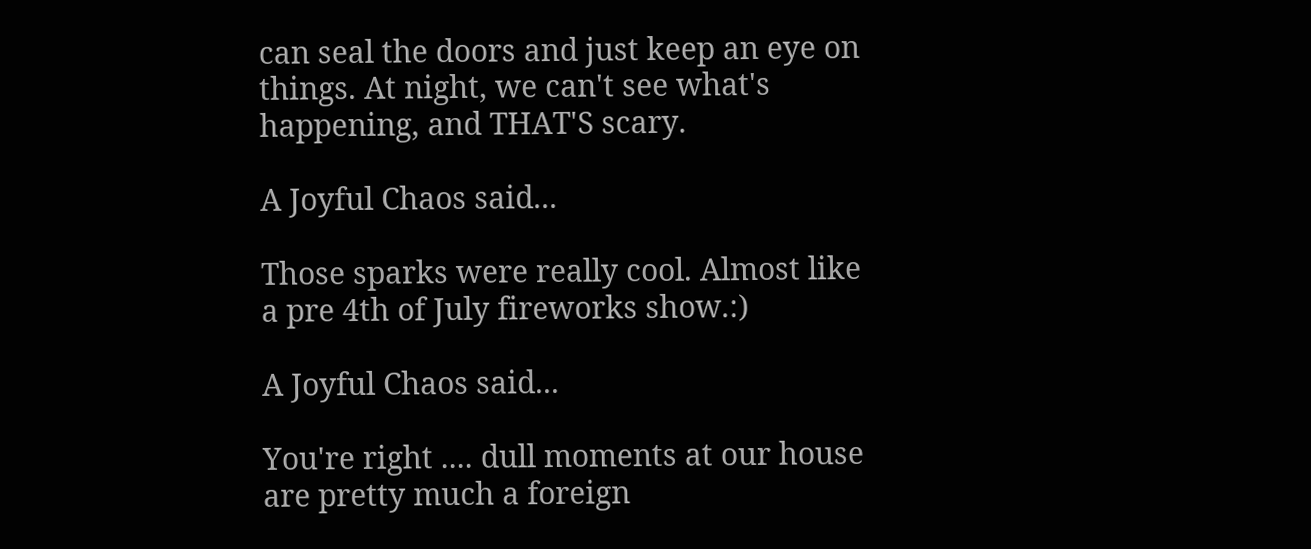can seal the doors and just keep an eye on things. At night, we can't see what's happening, and THAT'S scary.

A Joyful Chaos said...

Those sparks were really cool. Almost like a pre 4th of July fireworks show.:)

A Joyful Chaos said...

You're right .... dull moments at our house are pretty much a foreign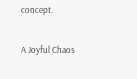concept.

A Joyful Chaos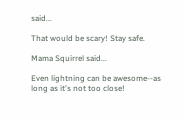said...

That would be scary! Stay safe.

Mama Squirrel said...

Even lightning can be awesome--as long as it's not too close!